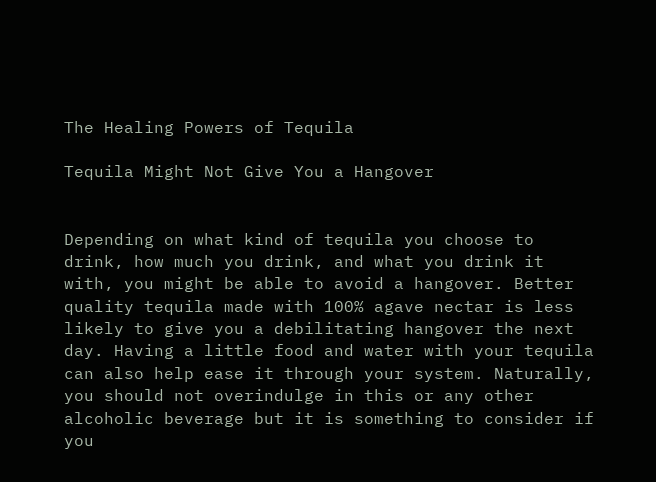The Healing Powers of Tequila

Tequila Might Not Give You a Hangover


Depending on what kind of tequila you choose to drink, how much you drink, and what you drink it with, you might be able to avoid a hangover. Better quality tequila made with 100% agave nectar is less likely to give you a debilitating hangover the next day. Having a little food and water with your tequila can also help ease it through your system. Naturally, you should not overindulge in this or any other alcoholic beverage but it is something to consider if you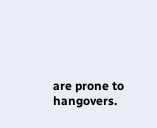are prone to hangovers.